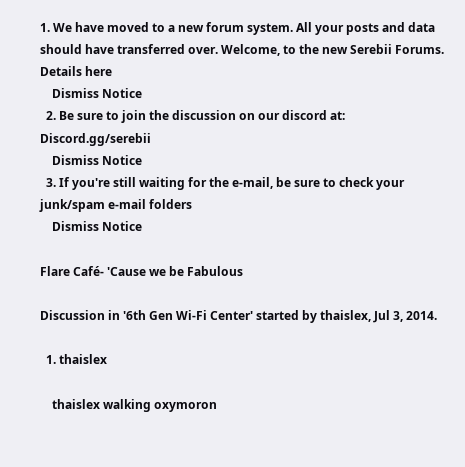1. We have moved to a new forum system. All your posts and data should have transferred over. Welcome, to the new Serebii Forums. Details here
    Dismiss Notice
  2. Be sure to join the discussion on our discord at: Discord.gg/serebii
    Dismiss Notice
  3. If you're still waiting for the e-mail, be sure to check your junk/spam e-mail folders
    Dismiss Notice

Flare Café- 'Cause we be Fabulous

Discussion in '6th Gen Wi-Fi Center' started by thaislex, Jul 3, 2014.

  1. thaislex

    thaislex walking oxymoron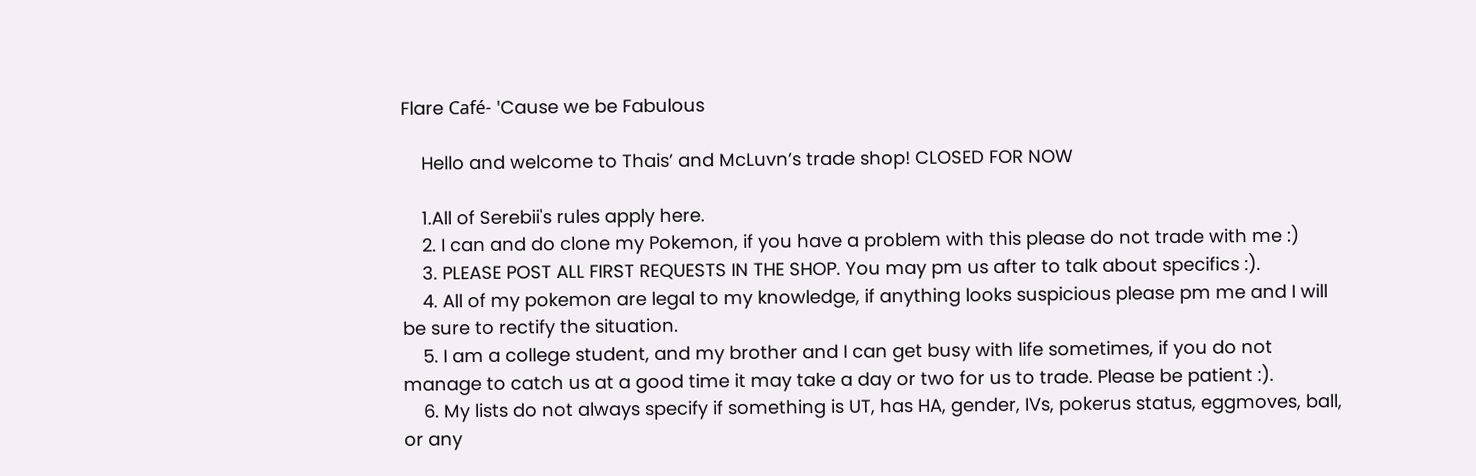Flare Café- 'Cause we be Fabulous

    Hello and welcome to Thais’ and McLuvn’s trade shop! CLOSED FOR NOW

    1.All of Serebii's rules apply here.
    2. I can and do clone my Pokemon, if you have a problem with this please do not trade with me :)
    3. PLEASE POST ALL FIRST REQUESTS IN THE SHOP. You may pm us after to talk about specifics :).
    4. All of my pokemon are legal to my knowledge, if anything looks suspicious please pm me and I will be sure to rectify the situation.
    5. I am a college student, and my brother and I can get busy with life sometimes, if you do not manage to catch us at a good time it may take a day or two for us to trade. Please be patient :).
    6. My lists do not always specify if something is UT, has HA, gender, IVs, pokerus status, eggmoves, ball, or any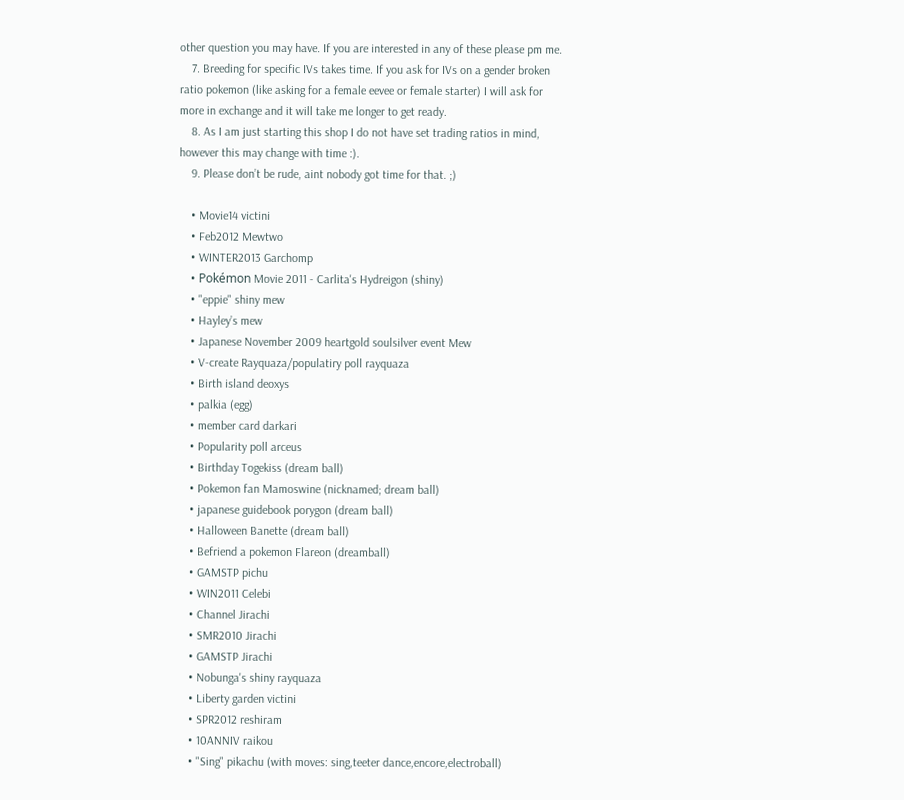other question you may have. If you are interested in any of these please pm me.
    7. Breeding for specific IVs takes time. If you ask for IVs on a gender broken ratio pokemon (like asking for a female eevee or female starter) I will ask for more in exchange and it will take me longer to get ready.
    8. As I am just starting this shop I do not have set trading ratios in mind, however this may change with time :).
    9. Please don’t be rude, aint nobody got time for that. ;)

    • Movie14 victini
    • Feb2012 Mewtwo
    • WINTER2013 Garchomp
    • Pokémon Movie 2011 - Carlita's Hydreigon (shiny)
    • "eppie" shiny mew
    • Hayley’s mew
    • Japanese November 2009 heartgold soulsilver event Mew
    • V-create Rayquaza/populatiry poll rayquaza
    • Birth island deoxys
    • palkia (egg)
    • member card darkari
    • Popularity poll arceus
    • Birthday Togekiss (dream ball)
    • Pokemon fan Mamoswine (nicknamed; dream ball)
    • japanese guidebook porygon (dream ball)
    • Halloween Banette (dream ball)
    • Befriend a pokemon Flareon (dreamball)
    • GAMSTP pichu
    • WIN2011 Celebi
    • Channel Jirachi
    • SMR2010 Jirachi
    • GAMSTP Jirachi
    • Nobunga's shiny rayquaza
    • Liberty garden victini
    • SPR2012 reshiram
    • 10ANNIV raikou
    • "Sing" pikachu (with moves: sing,teeter dance,encore,electroball)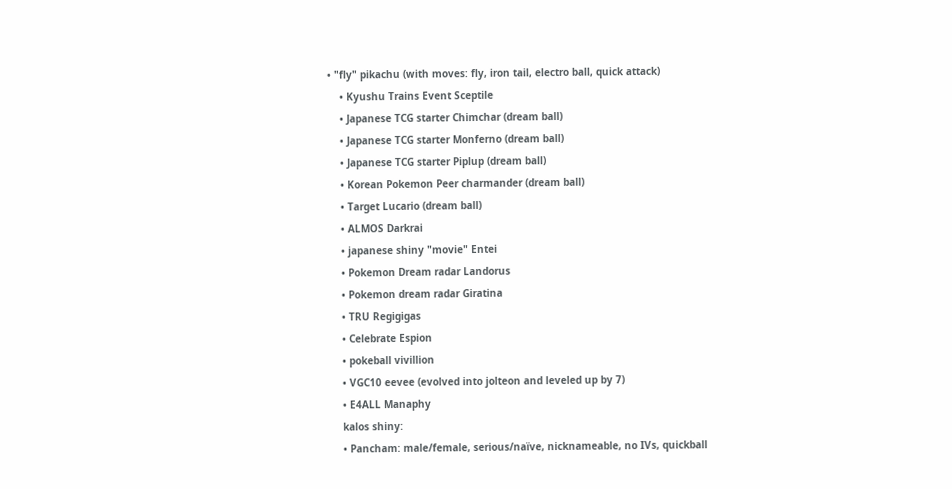• "fly" pikachu (with moves: fly, iron tail, electro ball, quick attack)
    • Kyushu Trains Event Sceptile
    • Japanese TCG starter Chimchar (dream ball)
    • Japanese TCG starter Monferno (dream ball)
    • Japanese TCG starter Piplup (dream ball)
    • Korean Pokemon Peer charmander (dream ball)
    • Target Lucario (dream ball)
    • ALMOS Darkrai
    • japanese shiny "movie" Entei
    • Pokemon Dream radar Landorus
    • Pokemon dream radar Giratina
    • TRU Regigigas
    • Celebrate Espion
    • pokeball vivillion
    • VGC10 eevee (evolved into jolteon and leveled up by 7)
    • E4ALL Manaphy
    kalos shiny:
    • Pancham: male/female, serious/naïve, nicknameable, no IVs, quickball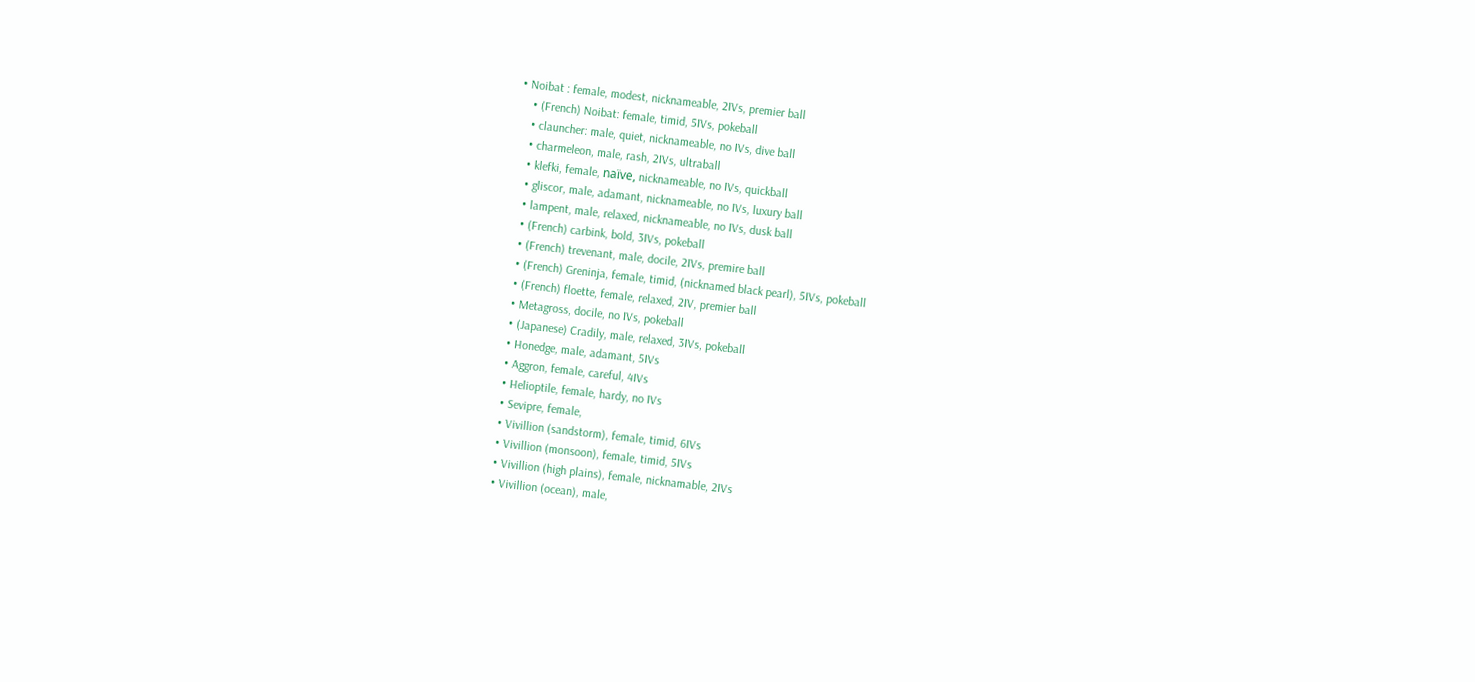• Noibat : female, modest, nicknameable, 2IVs, premier ball
    • (French) Noibat: female, timid, 5IVs, pokeball
    • clauncher: male, quiet, nicknameable, no IVs, dive ball
    • charmeleon, male, rash, 2IVs, ultraball
    • klefki, female, naïve, nicknameable, no IVs, quickball
    • gliscor, male, adamant, nicknameable, no IVs, luxury ball
    • lampent, male, relaxed, nicknameable, no IVs, dusk ball
    • (French) carbink, bold, 3IVs, pokeball
    • (French) trevenant, male, docile, 2IVs, premire ball
    • (French) Greninja, female, timid, (nicknamed black pearl), 5IVs, pokeball
    • (French) floette, female, relaxed, 2IV, premier ball
    • Metagross, docile, no IVs, pokeball
    • (Japanese) Cradily, male, relaxed, 3IVs, pokeball
    • Honedge, male, adamant, 5IVs
    • Aggron, female, careful, 4IVs
    • Helioptile, female, hardy, no IVs
    • Sevipre, female,
    • Vivillion (sandstorm), female, timid, 6IVs
    • Vivillion (monsoon), female, timid, 5IVs
    • Vivillion (high plains), female, nicknamable, 2IVs
    • Vivillion (ocean), male,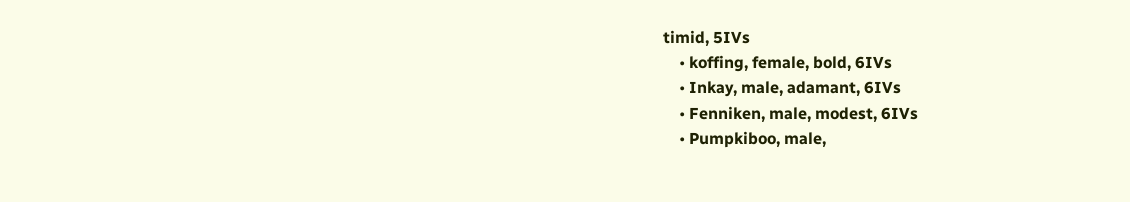timid, 5IVs
    • koffing, female, bold, 6IVs
    • Inkay, male, adamant, 6IVs
    • Fenniken, male, modest, 6IVs
    • Pumpkiboo, male,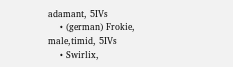adamant, 5IVs
    • (german) Frokie, male,timid, 5IVs
    • Swirlix,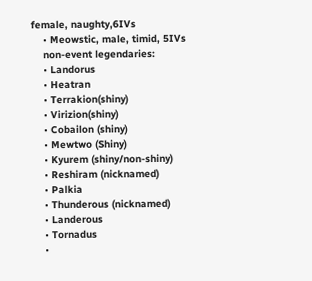female, naughty,6IVs
    • Meowstic, male, timid, 5IVs
    non-event legendaries:
    • Landorus
    • Heatran
    • Terrakion(shiny)
    • Virizion(shiny)
    • Cobailon (shiny)
    • Mewtwo (Shiny)
    • Kyurem (shiny/non-shiny)
    • Reshiram (nicknamed)
    • Palkia
    • Thunderous (nicknamed)
    • Landerous
    • Tornadus
    •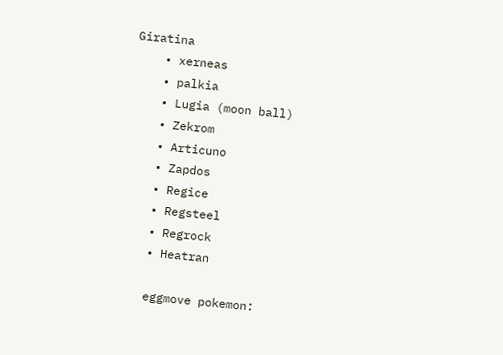Giratina
    • xerneas
    • palkia
    • Lugia (moon ball)
    • Zekrom
    • Articuno
    • Zapdos
    • Regice
    • Regsteel
    • Regrock
    • Heatran

    eggmove pokemon: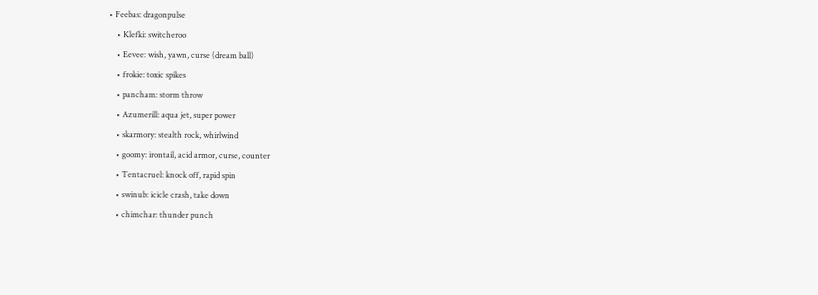• Feebas: dragonpulse
    • Klefki: switcheroo
    • Eevee: wish, yawn, curse (dream ball)
    • frokie: toxic spikes
    • pancham: storm throw
    • Azumerill: aqua jet, super power
    • skarmory: stealth rock, whirlwind
    • goomy: irontail, acid armor, curse, counter
    • Tentacruel: knock off, rapid spin
    • swinub: icicle crash, take down
    • chimchar: thunder punch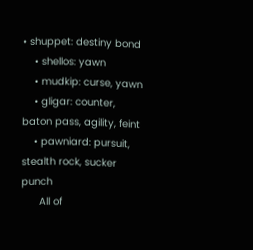• shuppet: destiny bond
    • shellos: yawn
    • mudkip: curse, yawn
    • gligar: counter, baton pass, agility, feint
    • pawniard: pursuit, stealth rock, sucker punch
      All of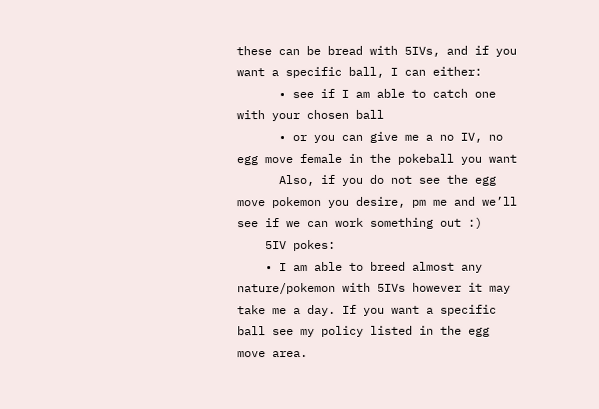these can be bread with 5IVs, and if you want a specific ball, I can either:
      • see if I am able to catch one with your chosen ball
      • or you can give me a no IV, no egg move female in the pokeball you want
      Also, if you do not see the egg move pokemon you desire, pm me and we’ll see if we can work something out :)
    5IV pokes:
    • I am able to breed almost any nature/pokemon with 5IVs however it may take me a day. If you want a specific ball see my policy listed in the egg move area.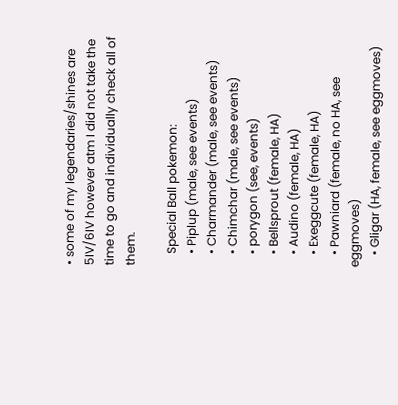• some of my legendaries/shines are 5IV/6IV however atm I did not take the time to go and individually check all of them.

    Special Ball pokemon:
    • Piplup (male, see events)
    • Charmander (male, see events)
    • Chimchar (male, see events)
    • porygon (see, events)
    • Bellsprout (female, HA)
    • Audino (female, HA)
    • Exeggcute (female, HA)
    • Pawniard (female, no HA, see eggmoves)
    • Gligar (HA, female, see eggmoves)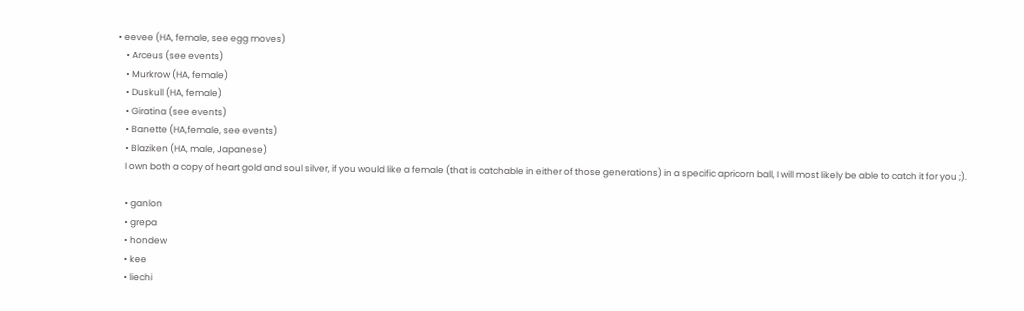• eevee (HA, female, see egg moves)
    • Arceus (see events)
    • Murkrow (HA, female)
    • Duskull (HA, female)
    • Giratina (see events)
    • Banette (HA,female, see events)
    • Blaziken (HA, male, Japanese)
    I own both a copy of heart gold and soul silver, if you would like a female (that is catchable in either of those generations) in a specific apricorn ball, I will most likely be able to catch it for you ;).

    • ganlon
    • grepa
    • hondew
    • kee
    • liechi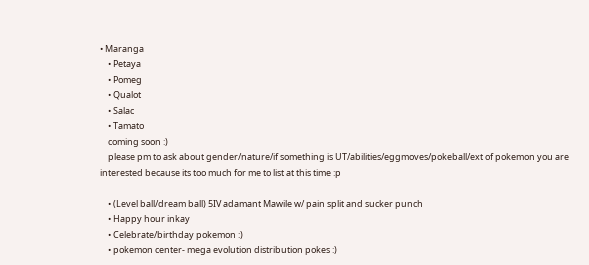• Maranga
    • Petaya
    • Pomeg
    • Qualot
    • Salac
    • Tamato
    coming soon :)
    please pm to ask about gender/nature/if something is UT/abilities/eggmoves/pokeball/ext of pokemon you are interested because its too much for me to list at this time :p

    • (Level ball/dream ball) 5IV adamant Mawile w/ pain split and sucker punch
    • Happy hour inkay
    • Celebrate/birthday pokemon :)
    • pokemon center- mega evolution distribution pokes :)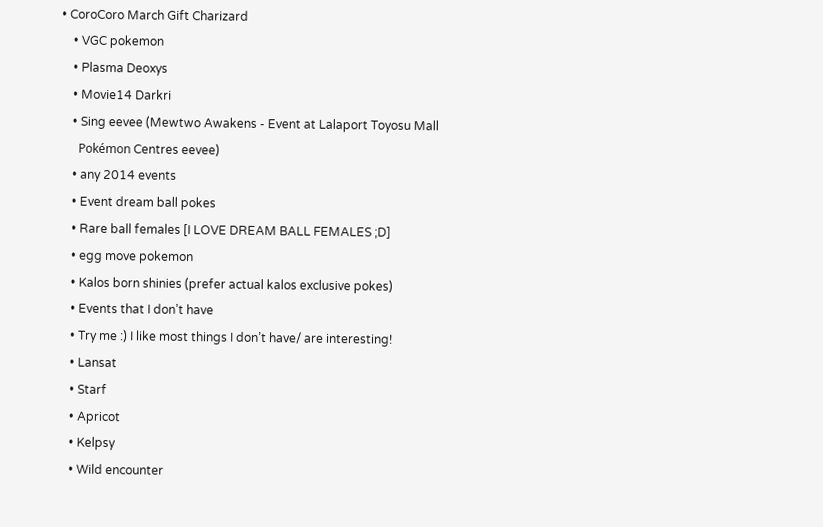• CoroCoro March Gift Charizard
    • VGC pokemon
    • Plasma Deoxys
    • Movie14 Darkri
    • Sing eevee (Mewtwo Awakens - Event at Lalaport Toyosu Mall
      Pokémon Centres eevee)
    • any 2014 events
    • Event dream ball pokes
    • Rare ball females [I LOVE DREAM BALL FEMALES ;D]
    • egg move pokemon
    • Kalos born shinies (prefer actual kalos exclusive pokes)
    • Events that I don’t have
    • Try me :) I like most things I don’t have/ are interesting!
    • Lansat
    • Starf
    • Apricot
    • Kelpsy
    • Wild encounter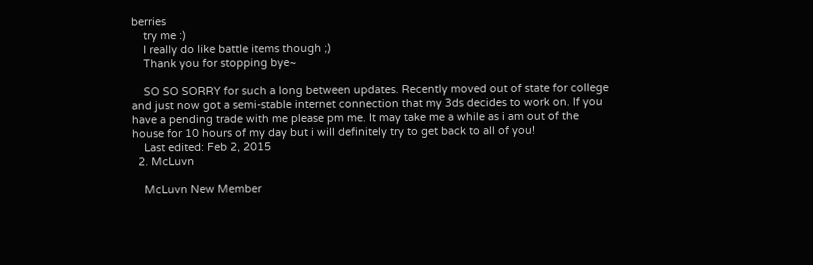berries
    try me :)
    I really do like battle items though ;)
    Thank you for stopping bye~

    SO SO SORRY for such a long between updates. Recently moved out of state for college and just now got a semi-stable internet connection that my 3ds decides to work on. If you have a pending trade with me please pm me. It may take me a while as i am out of the house for 10 hours of my day but i will definitely try to get back to all of you!
    Last edited: Feb 2, 2015
  2. McLuvn

    McLuvn New Member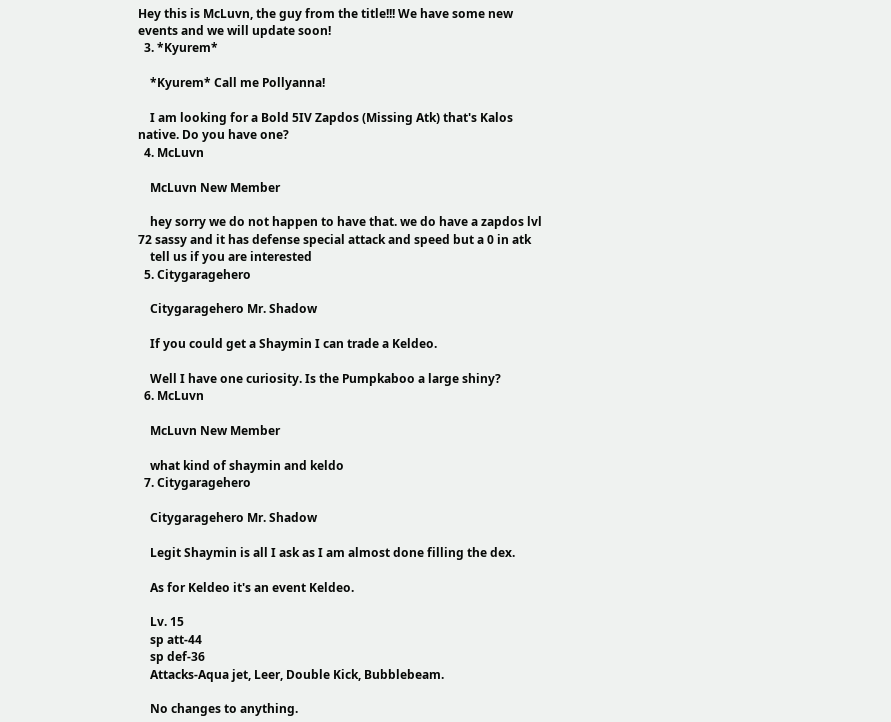Hey this is McLuvn, the guy from the title!!! We have some new events and we will update soon!
  3. *Kyurem*

    *Kyurem* Call me Pollyanna!

    I am looking for a Bold 5IV Zapdos (Missing Atk) that's Kalos native. Do you have one?
  4. McLuvn

    McLuvn New Member

    hey sorry we do not happen to have that. we do have a zapdos lvl 72 sassy and it has defense special attack and speed but a 0 in atk
    tell us if you are interested
  5. Citygaragehero

    Citygaragehero Mr. Shadow

    If you could get a Shaymin I can trade a Keldeo.

    Well I have one curiosity. Is the Pumpkaboo a large shiny?
  6. McLuvn

    McLuvn New Member

    what kind of shaymin and keldo
  7. Citygaragehero

    Citygaragehero Mr. Shadow

    Legit Shaymin is all I ask as I am almost done filling the dex.

    As for Keldeo it's an event Keldeo.

    Lv. 15
    sp att-44
    sp def-36
    Attacks-Aqua jet, Leer, Double Kick, Bubblebeam.

    No changes to anything.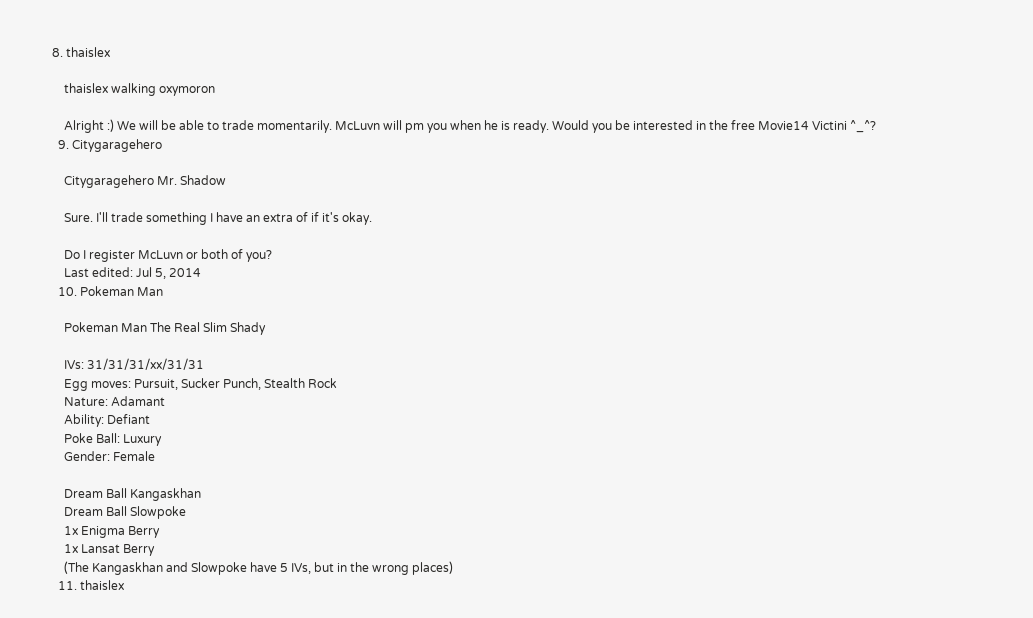8. thaislex

    thaislex walking oxymoron

    Alright :) We will be able to trade momentarily. McLuvn will pm you when he is ready. Would you be interested in the free Movie14 Victini ^_^?
  9. Citygaragehero

    Citygaragehero Mr. Shadow

    Sure. I'll trade something I have an extra of if it's okay.

    Do I register McLuvn or both of you?
    Last edited: Jul 5, 2014
  10. Pokeman Man

    Pokeman Man The Real Slim Shady

    IVs: 31/31/31/xx/31/31
    Egg moves: Pursuit, Sucker Punch, Stealth Rock
    Nature: Adamant
    Ability: Defiant
    Poke Ball: Luxury
    Gender: Female

    Dream Ball Kangaskhan
    Dream Ball Slowpoke
    1x Enigma Berry
    1x Lansat Berry
    (The Kangaskhan and Slowpoke have 5 IVs, but in the wrong places)
  11. thaislex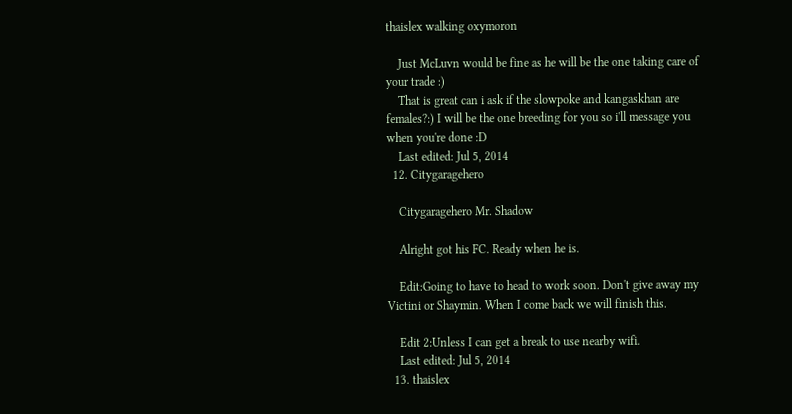thaislex walking oxymoron

    Just McLuvn would be fine as he will be the one taking care of your trade :)
    That is great can i ask if the slowpoke and kangaskhan are females?:) I will be the one breeding for you so i'll message you when you're done :D
    Last edited: Jul 5, 2014
  12. Citygaragehero

    Citygaragehero Mr. Shadow

    Alright got his FC. Ready when he is.

    Edit:Going to have to head to work soon. Don't give away my Victini or Shaymin. When I come back we will finish this.

    Edit 2:Unless I can get a break to use nearby wifi.
    Last edited: Jul 5, 2014
  13. thaislex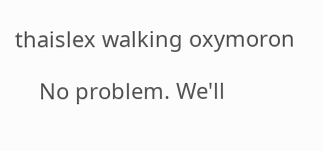thaislex walking oxymoron

    No problem. We'll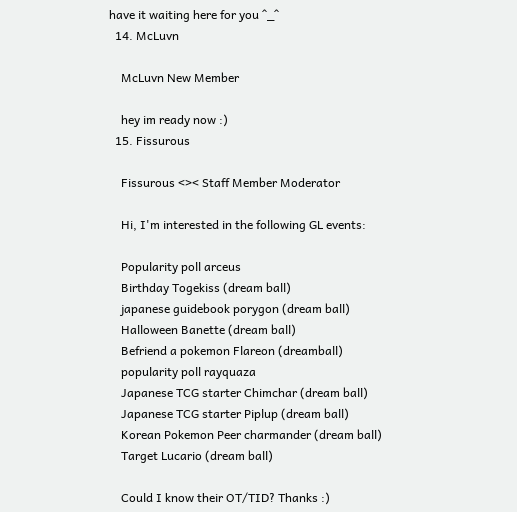have it waiting here for you ^_^
  14. McLuvn

    McLuvn New Member

    hey im ready now :)
  15. Fissurous

    Fissurous <>< Staff Member Moderator

    Hi, I'm interested in the following GL events:

    Popularity poll arceus
    Birthday Togekiss (dream ball)
    japanese guidebook porygon (dream ball)
    Halloween Banette (dream ball)
    Befriend a pokemon Flareon (dreamball)
    popularity poll rayquaza
    Japanese TCG starter Chimchar (dream ball)
    Japanese TCG starter Piplup (dream ball)
    Korean Pokemon Peer charmander (dream ball)
    Target Lucario (dream ball)

    Could I know their OT/TID? Thanks :)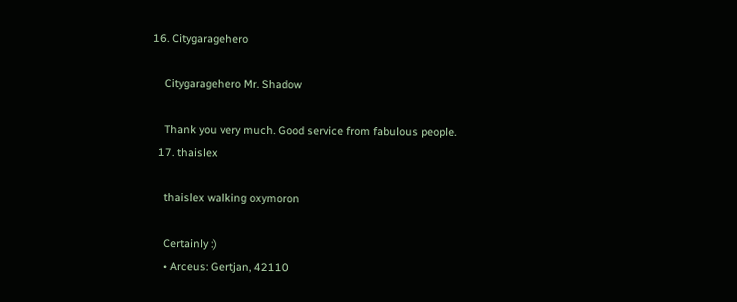16. Citygaragehero

    Citygaragehero Mr. Shadow

    Thank you very much. Good service from fabulous people.
  17. thaislex

    thaislex walking oxymoron

    Certainly :)
    • Arceus: Gertjan, 42110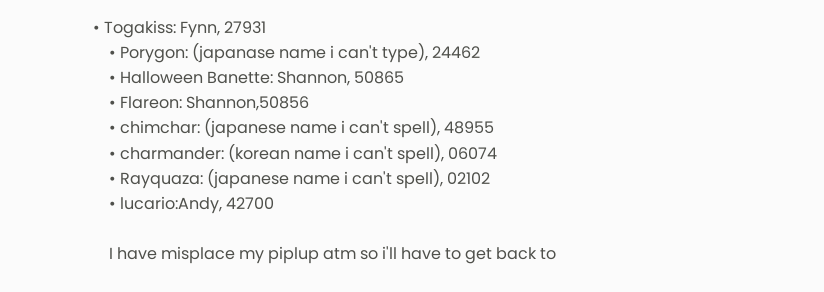• Togakiss: Fynn, 27931
    • Porygon: (japanase name i can't type), 24462
    • Halloween Banette: Shannon, 50865
    • Flareon: Shannon,50856
    • chimchar: (japanese name i can't spell), 48955
    • charmander: (korean name i can't spell), 06074
    • Rayquaza: (japanese name i can't spell), 02102
    • lucario:Andy, 42700

    I have misplace my piplup atm so i'll have to get back to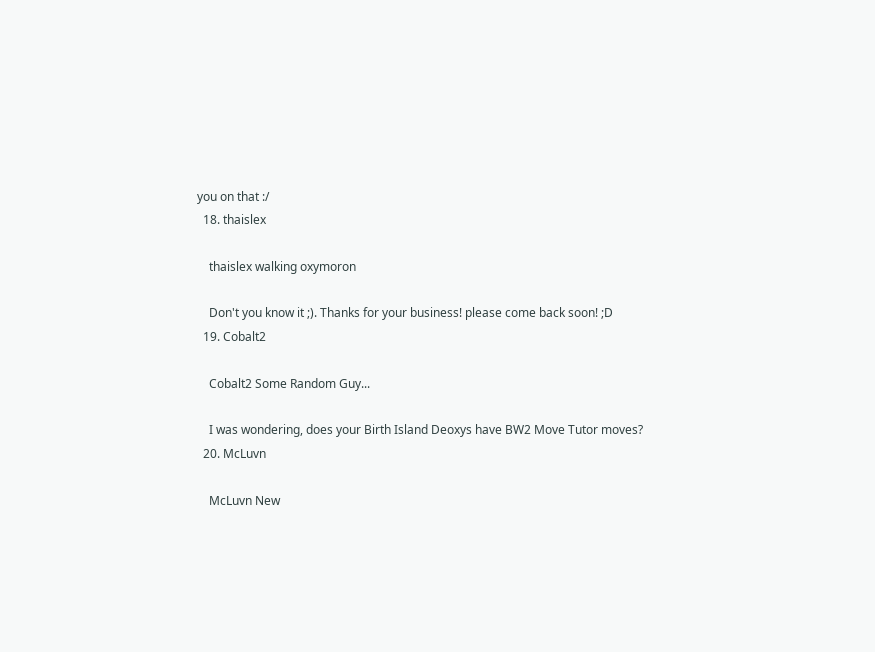you on that :/
  18. thaislex

    thaislex walking oxymoron

    Don't you know it ;). Thanks for your business! please come back soon! ;D
  19. Cobalt2

    Cobalt2 Some Random Guy...

    I was wondering, does your Birth Island Deoxys have BW2 Move Tutor moves?
  20. McLuvn

    McLuvn New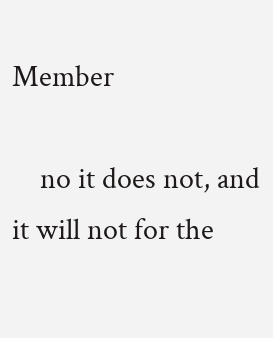Member

    no it does not, and it will not for the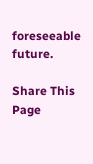foreseeable future.

Share This Page